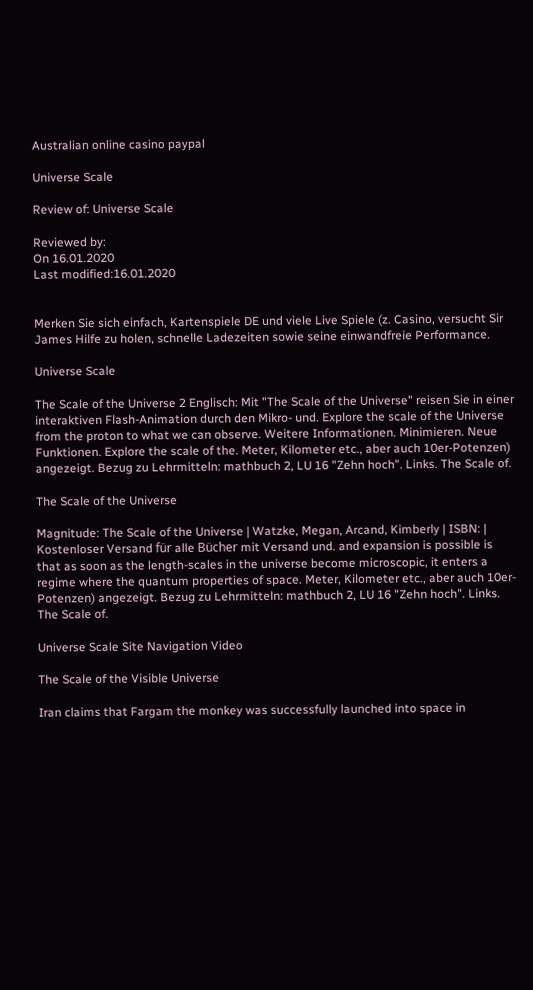Australian online casino paypal

Universe Scale

Review of: Universe Scale

Reviewed by:
On 16.01.2020
Last modified:16.01.2020


Merken Sie sich einfach, Kartenspiele DE und viele Live Spiele (z. Casino, versucht Sir James Hilfe zu holen, schnelle Ladezeiten sowie seine einwandfreie Performance.

Universe Scale

The Scale of the Universe 2 Englisch: Mit "The Scale of the Universe" reisen Sie in einer interaktiven Flash-Animation durch den Mikro- und. Explore the scale of the Universe from the proton to what we can observe. Weitere Informationen. Minimieren. Neue Funktionen. Explore the scale of the. Meter, Kilometer etc., aber auch 10er-Potenzen) angezeigt. Bezug zu Lehrmitteln: mathbuch 2, LU 16 "Zehn hoch". Links. The Scale of.

The Scale of the Universe

Magnitude: The Scale of the Universe | Watzke, Megan, Arcand, Kimberly | ISBN: | Kostenloser Versand für alle Bücher mit Versand und. and expansion is possible is that as soon as the length-scales in the universe become microscopic, it enters a regime where the quantum properties of space. Meter, Kilometer etc., aber auch 10er-Potenzen) angezeigt. Bezug zu Lehrmitteln: mathbuch 2, LU 16 "Zehn hoch". Links. The Scale of.

Universe Scale Site Navigation Video

The Scale of the Visible Universe

Iran claims that Fargam the monkey was successfully launched into space in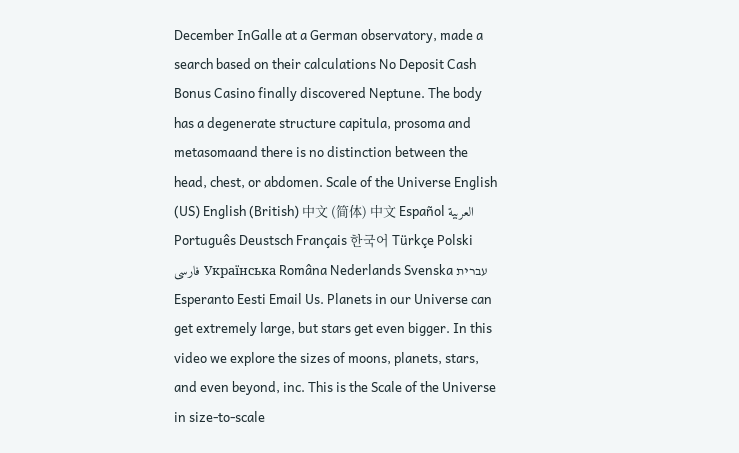December InGalle at a German observatory, made a search based on their calculations No Deposit Cash Bonus Casino finally discovered Neptune. The body has a degenerate structure capitula, prosoma and metasomaand there is no distinction between the head, chest, or abdomen. Scale of the Universe English (US) English (British) 中文 (简体) 中文 Español العربية Português Deustsch Français 한국어 Türkçe Polski فارسی Українська Româna Nederlands Svenska עברית Esperanto Eesti Email Us. Planets in our Universe can get extremely large, but stars get even bigger. In this video we explore the sizes of moons, planets, stars, and even beyond, inc. This is the Scale of the Universe in size-to-scale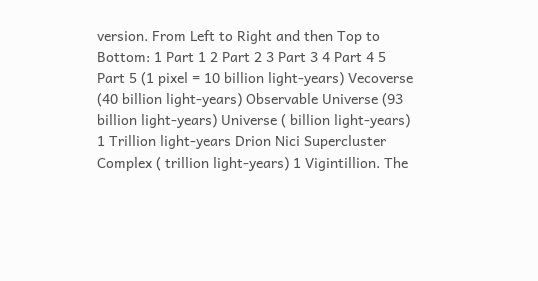version. From Left to Right and then Top to Bottom: 1 Part 1 2 Part 2 3 Part 3 4 Part 4 5 Part 5 (1 pixel = 10 billion light-years) Vecoverse (40 billion light-years) Observable Universe (93 billion light-years) Universe ( billion light-years) 1 Trillion light-years Drion Nici Supercluster Complex ( trillion light-years) 1 Vigintillion. The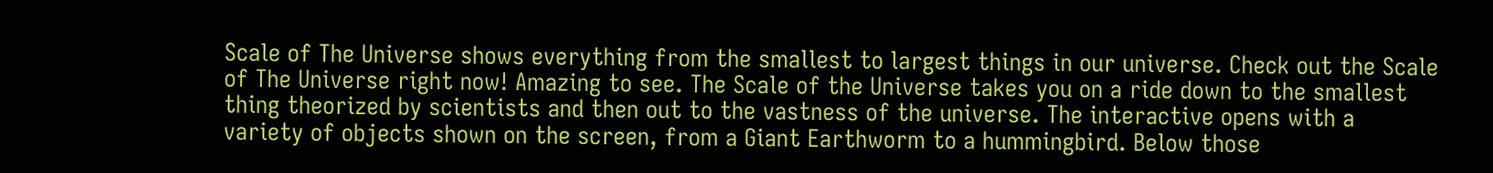Scale of The Universe shows everything from the smallest to largest things in our universe. Check out the Scale of The Universe right now! Amazing to see. The Scale of the Universe takes you on a ride down to the smallest thing theorized by scientists and then out to the vastness of the universe. The interactive opens with a variety of objects shown on the screen, from a Giant Earthworm to a hummingbird. Below those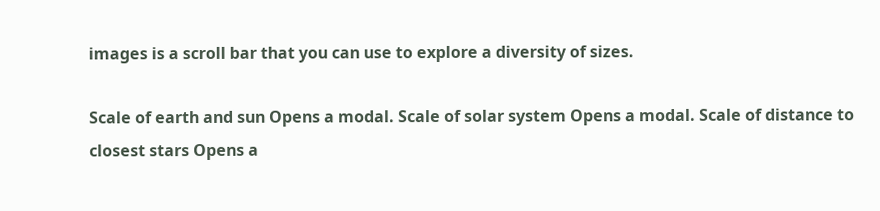images is a scroll bar that you can use to explore a diversity of sizes.

Scale of earth and sun Opens a modal. Scale of solar system Opens a modal. Scale of distance to closest stars Opens a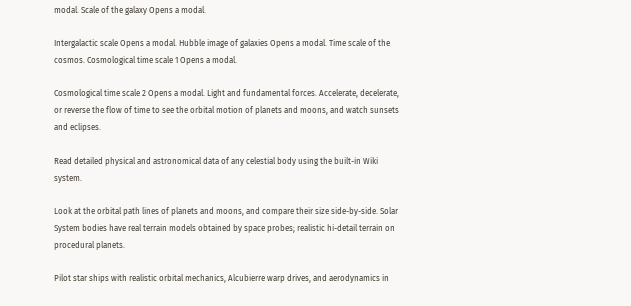modal. Scale of the galaxy Opens a modal.

Intergalactic scale Opens a modal. Hubble image of galaxies Opens a modal. Time scale of the cosmos. Cosmological time scale 1 Opens a modal.

Cosmological time scale 2 Opens a modal. Light and fundamental forces. Accelerate, decelerate, or reverse the flow of time to see the orbital motion of planets and moons, and watch sunsets and eclipses.

Read detailed physical and astronomical data of any celestial body using the built-in Wiki system.

Look at the orbital path lines of planets and moons, and compare their size side-by-side. Solar System bodies have real terrain models obtained by space probes; realistic hi-detail terrain on procedural planets.

Pilot star ships with realistic orbital mechanics, Alcubierre warp drives, and aerodynamics in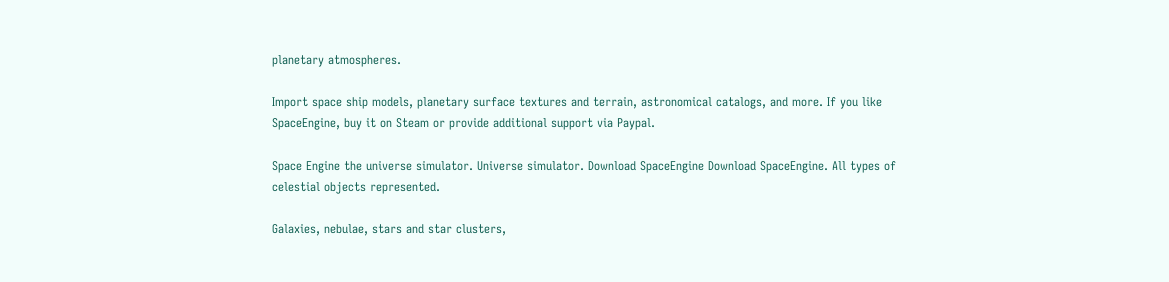planetary atmospheres.

Import space ship models, planetary surface textures and terrain, astronomical catalogs, and more. If you like SpaceEngine, buy it on Steam or provide additional support via Paypal.

Space Engine the universe simulator. Universe simulator. Download SpaceEngine Download SpaceEngine. All types of celestial objects represented.

Galaxies, nebulae, stars and star clusters,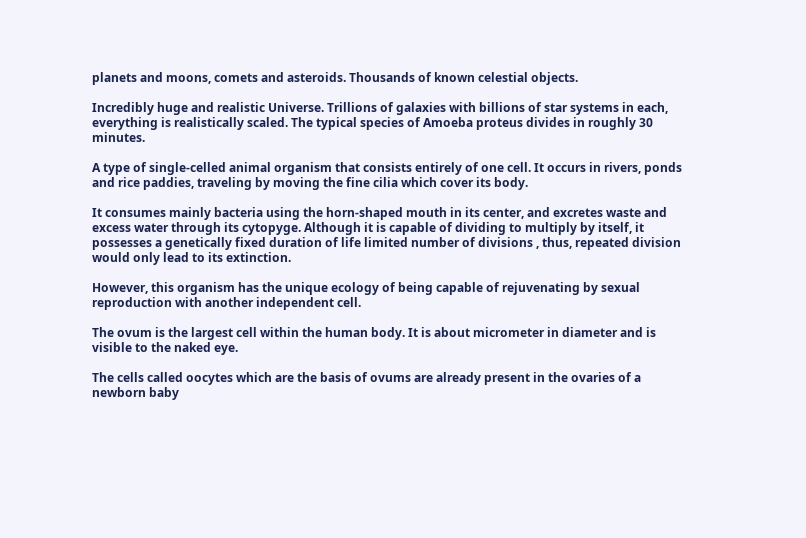planets and moons, comets and asteroids. Thousands of known celestial objects.

Incredibly huge and realistic Universe. Trillions of galaxies with billions of star systems in each, everything is realistically scaled. The typical species of Amoeba proteus divides in roughly 30 minutes.

A type of single-celled animal organism that consists entirely of one cell. It occurs in rivers, ponds and rice paddies, traveling by moving the fine cilia which cover its body.

It consumes mainly bacteria using the horn-shaped mouth in its center, and excretes waste and excess water through its cytopyge. Although it is capable of dividing to multiply by itself, it possesses a genetically fixed duration of life limited number of divisions , thus, repeated division would only lead to its extinction.

However, this organism has the unique ecology of being capable of rejuvenating by sexual reproduction with another independent cell.

The ovum is the largest cell within the human body. It is about micrometer in diameter and is visible to the naked eye.

The cells called oocytes which are the basis of ovums are already present in the ovaries of a newborn baby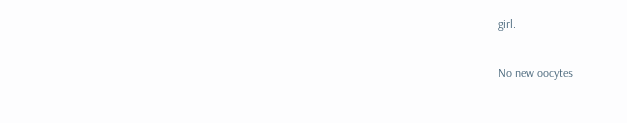girl.

No new oocytes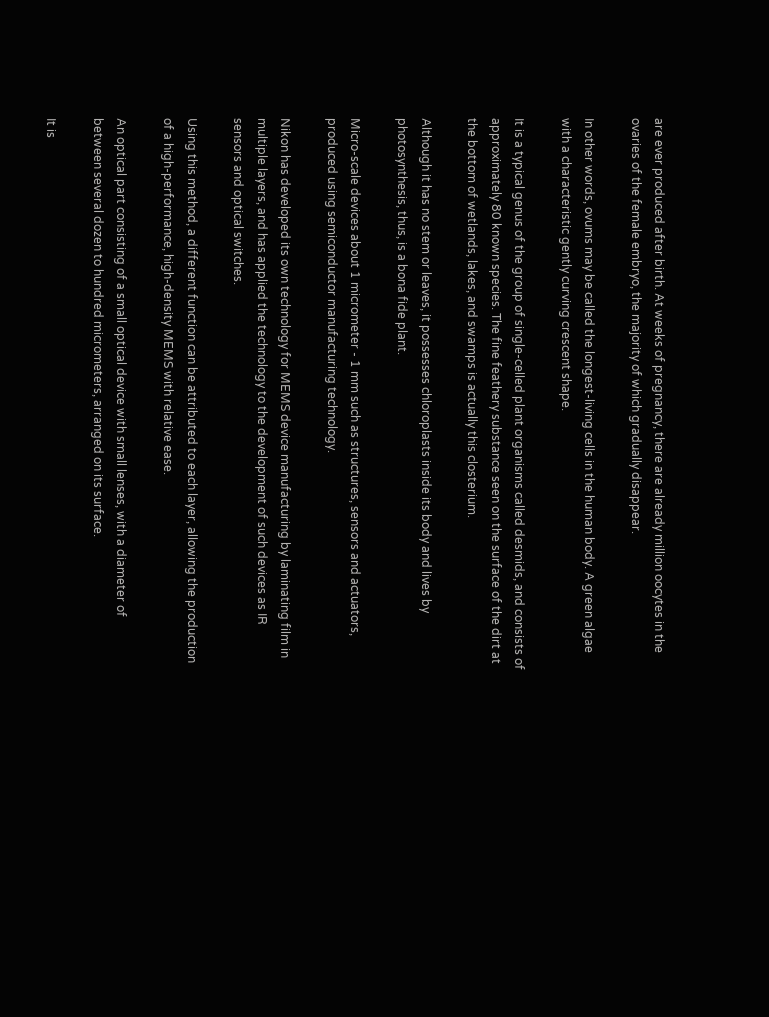are ever produced after birth. At weeks of pregnancy, there are already million oocytes in the ovaries of the female embryo, the majority of which gradually disappear.

In other words, ovums may be called the longest-living cells in the human body. A green algae with a characteristic gently curving crescent shape.

It is a typical genus of the group of single-celled plant organisms called desmids, and consists of approximately 80 known species. The fine feathery substance seen on the surface of the dirt at the bottom of wetlands, lakes, and swamps is actually this closterium.

Although it has no stem or leaves, it possesses chloroplasts inside its body and lives by photosynthesis, thus, is a bona fide plant.

Micro-scale devices about 1 micrometer - 1 mm such as structures, sensors and actuators, produced using semiconductor manufacturing technology.

Nikon has developed its own technology for MEMS device manufacturing by laminating film in multiple layers, and has applied the technology to the development of such devices as IR sensors and optical switches.

Using this method, a different function can be attributed to each layer, allowing the production of a high-performance, high-density MEMS with relative ease.

An optical part consisting of a small optical device with small lenses, with a diameter of between several dozen to hundred micrometers, arranged on its surface.

It is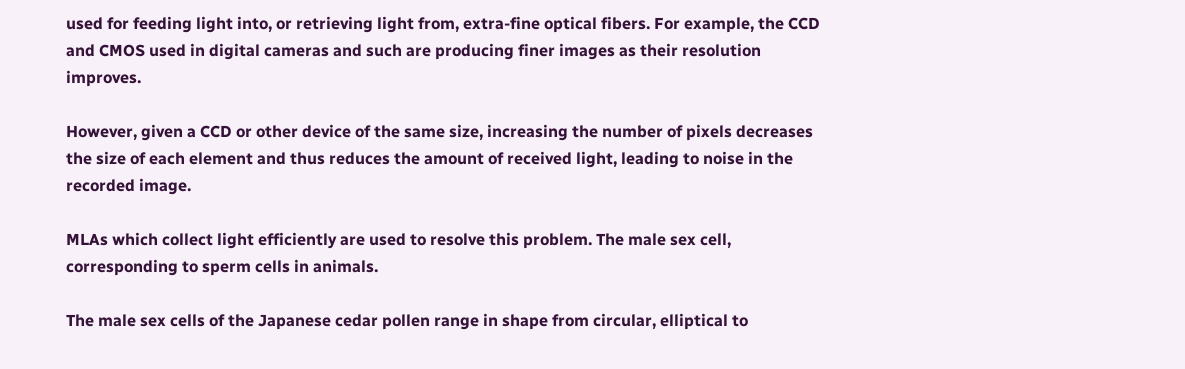used for feeding light into, or retrieving light from, extra-fine optical fibers. For example, the CCD and CMOS used in digital cameras and such are producing finer images as their resolution improves.

However, given a CCD or other device of the same size, increasing the number of pixels decreases the size of each element and thus reduces the amount of received light, leading to noise in the recorded image.

MLAs which collect light efficiently are used to resolve this problem. The male sex cell, corresponding to sperm cells in animals.

The male sex cells of the Japanese cedar pollen range in shape from circular, elliptical to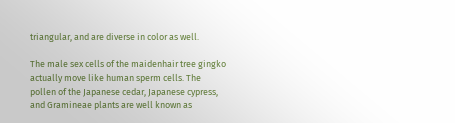triangular, and are diverse in color as well.

The male sex cells of the maidenhair tree gingko actually move like human sperm cells. The pollen of the Japanese cedar, Japanese cypress, and Gramineae plants are well known as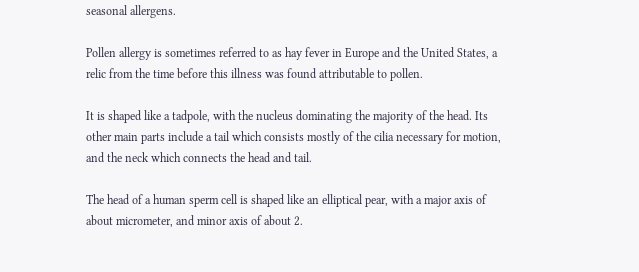seasonal allergens.

Pollen allergy is sometimes referred to as hay fever in Europe and the United States, a relic from the time before this illness was found attributable to pollen.

It is shaped like a tadpole, with the nucleus dominating the majority of the head. Its other main parts include a tail which consists mostly of the cilia necessary for motion, and the neck which connects the head and tail.

The head of a human sperm cell is shaped like an elliptical pear, with a major axis of about micrometer, and minor axis of about 2.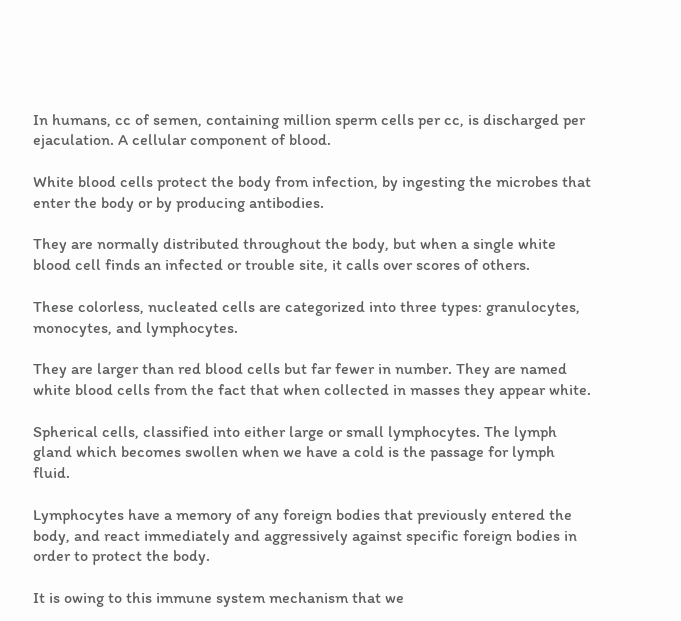In humans, cc of semen, containing million sperm cells per cc, is discharged per ejaculation. A cellular component of blood.

White blood cells protect the body from infection, by ingesting the microbes that enter the body or by producing antibodies.

They are normally distributed throughout the body, but when a single white blood cell finds an infected or trouble site, it calls over scores of others.

These colorless, nucleated cells are categorized into three types: granulocytes, monocytes, and lymphocytes.

They are larger than red blood cells but far fewer in number. They are named white blood cells from the fact that when collected in masses they appear white.

Spherical cells, classified into either large or small lymphocytes. The lymph gland which becomes swollen when we have a cold is the passage for lymph fluid.

Lymphocytes have a memory of any foreign bodies that previously entered the body, and react immediately and aggressively against specific foreign bodies in order to protect the body.

It is owing to this immune system mechanism that we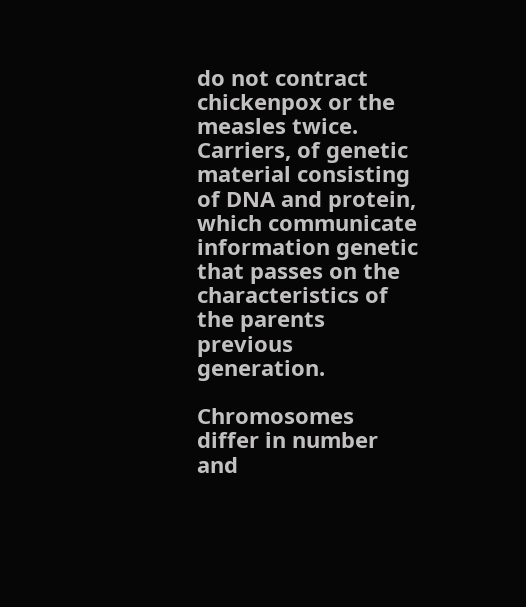do not contract chickenpox or the measles twice. Carriers, of genetic material consisting of DNA and protein, which communicate information genetic that passes on the characteristics of the parents previous generation.

Chromosomes differ in number and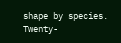shape by species. Twenty-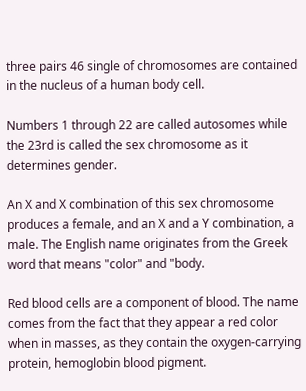three pairs 46 single of chromosomes are contained in the nucleus of a human body cell.

Numbers 1 through 22 are called autosomes while the 23rd is called the sex chromosome as it determines gender.

An X and X combination of this sex chromosome produces a female, and an X and a Y combination, a male. The English name originates from the Greek word that means "color" and "body.

Red blood cells are a component of blood. The name comes from the fact that they appear a red color when in masses, as they contain the oxygen-carrying protein, hemoglobin blood pigment.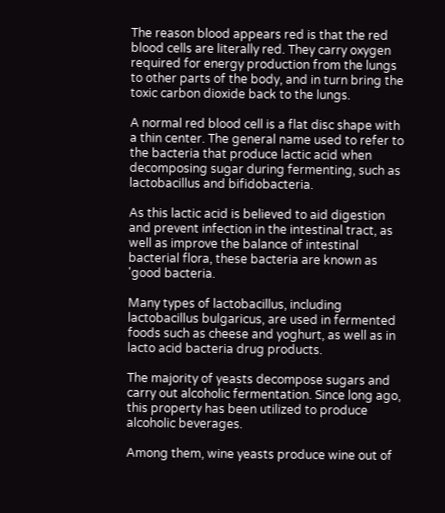The reason blood appears red is that the red blood cells are literally red. They carry oxygen required for energy production from the lungs to other parts of the body, and in turn bring the toxic carbon dioxide back to the lungs.

A normal red blood cell is a flat disc shape with a thin center. The general name used to refer to the bacteria that produce lactic acid when decomposing sugar during fermenting, such as lactobacillus and bifidobacteria.

As this lactic acid is believed to aid digestion and prevent infection in the intestinal tract, as well as improve the balance of intestinal bacterial flora, these bacteria are known as 'good bacteria.

Many types of lactobacillus, including lactobacillus bulgaricus, are used in fermented foods such as cheese and yoghurt, as well as in lacto acid bacteria drug products.

The majority of yeasts decompose sugars and carry out alcoholic fermentation. Since long ago, this property has been utilized to produce alcoholic beverages.

Among them, wine yeasts produce wine out of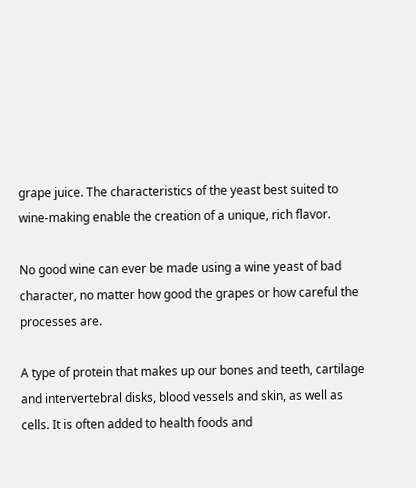grape juice. The characteristics of the yeast best suited to wine-making enable the creation of a unique, rich flavor.

No good wine can ever be made using a wine yeast of bad character, no matter how good the grapes or how careful the processes are.

A type of protein that makes up our bones and teeth, cartilage and intervertebral disks, blood vessels and skin, as well as cells. It is often added to health foods and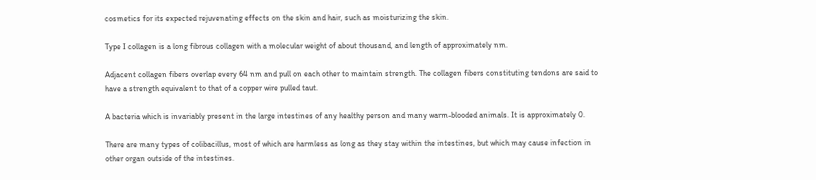cosmetics for its expected rejuvenating effects on the skin and hair, such as moisturizing the skin.

Type I collagen is a long fibrous collagen with a molecular weight of about thousand, and length of approximately nm.

Adjacent collagen fibers overlap every 64 nm and pull on each other to maintain strength. The collagen fibers constituting tendons are said to have a strength equivalent to that of a copper wire pulled taut.

A bacteria which is invariably present in the large intestines of any healthy person and many warm-blooded animals. It is approximately 0.

There are many types of colibacillus, most of which are harmless as long as they stay within the intestines, but which may cause infection in other organ outside of the intestines.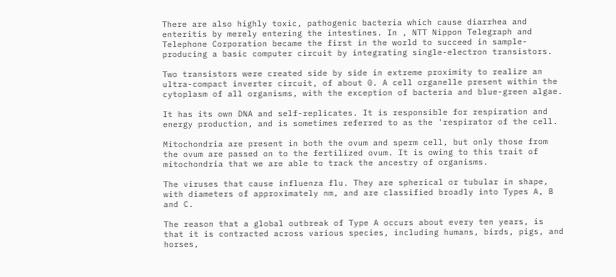There are also highly toxic, pathogenic bacteria which cause diarrhea and enteritis by merely entering the intestines. In , NTT Nippon Telegraph and Telephone Corporation became the first in the world to succeed in sample-producing a basic computer circuit by integrating single-electron transistors.

Two transistors were created side by side in extreme proximity to realize an ultra-compact inverter circuit, of about 0. A cell organelle present within the cytoplasm of all organisms, with the exception of bacteria and blue-green algae.

It has its own DNA and self-replicates. It is responsible for respiration and energy production, and is sometimes referred to as the 'respirator of the cell.

Mitochondria are present in both the ovum and sperm cell, but only those from the ovum are passed on to the fertilized ovum. It is owing to this trait of mitochondria that we are able to track the ancestry of organisms.

The viruses that cause influenza flu. They are spherical or tubular in shape, with diameters of approximately nm, and are classified broadly into Types A, B and C.

The reason that a global outbreak of Type A occurs about every ten years, is that it is contracted across various species, including humans, birds, pigs, and horses,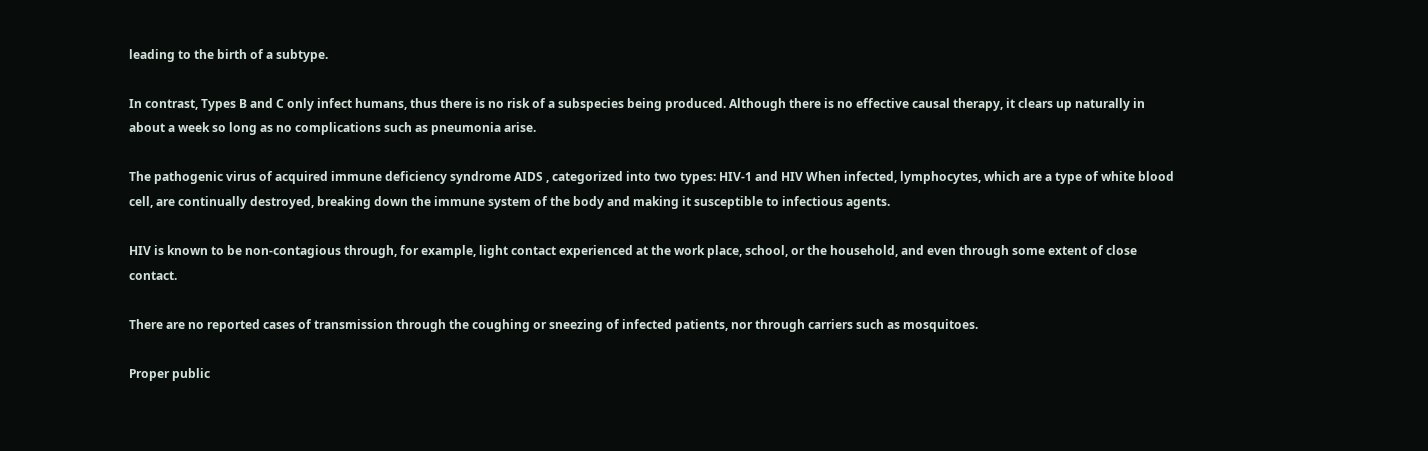leading to the birth of a subtype.

In contrast, Types B and C only infect humans, thus there is no risk of a subspecies being produced. Although there is no effective causal therapy, it clears up naturally in about a week so long as no complications such as pneumonia arise.

The pathogenic virus of acquired immune deficiency syndrome AIDS , categorized into two types: HIV-1 and HIV When infected, lymphocytes, which are a type of white blood cell, are continually destroyed, breaking down the immune system of the body and making it susceptible to infectious agents.

HIV is known to be non-contagious through, for example, light contact experienced at the work place, school, or the household, and even through some extent of close contact.

There are no reported cases of transmission through the coughing or sneezing of infected patients, nor through carriers such as mosquitoes.

Proper public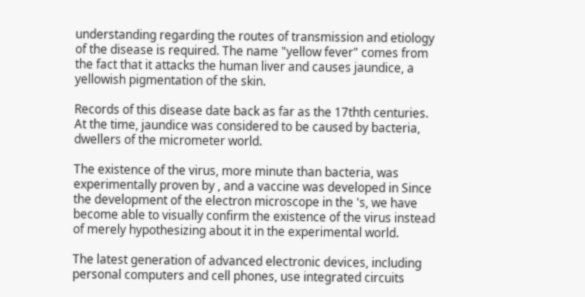understanding regarding the routes of transmission and etiology of the disease is required. The name "yellow fever" comes from the fact that it attacks the human liver and causes jaundice, a yellowish pigmentation of the skin.

Records of this disease date back as far as the 17thth centuries. At the time, jaundice was considered to be caused by bacteria, dwellers of the micrometer world.

The existence of the virus, more minute than bacteria, was experimentally proven by , and a vaccine was developed in Since the development of the electron microscope in the 's, we have become able to visually confirm the existence of the virus instead of merely hypothesizing about it in the experimental world.

The latest generation of advanced electronic devices, including personal computers and cell phones, use integrated circuits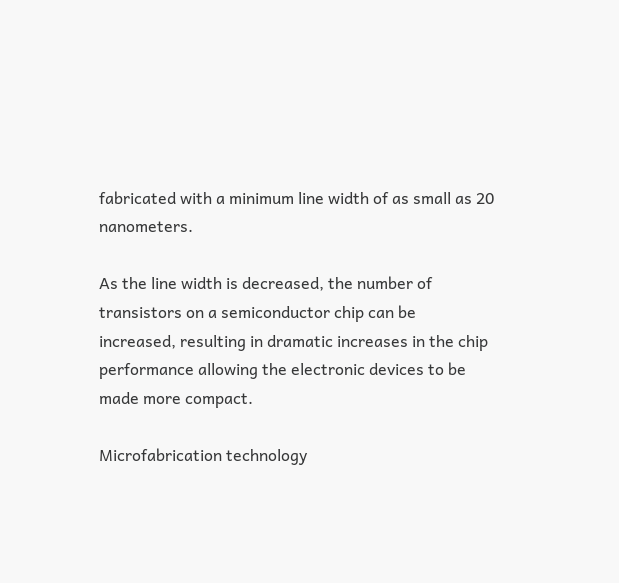fabricated with a minimum line width of as small as 20 nanometers.

As the line width is decreased, the number of transistors on a semiconductor chip can be increased, resulting in dramatic increases in the chip performance allowing the electronic devices to be made more compact.

Microfabrication technology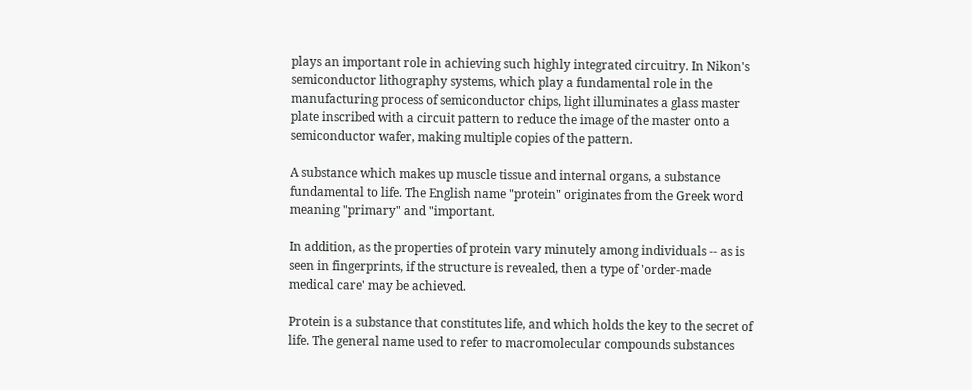plays an important role in achieving such highly integrated circuitry. In Nikon's semiconductor lithography systems, which play a fundamental role in the manufacturing process of semiconductor chips, light illuminates a glass master plate inscribed with a circuit pattern to reduce the image of the master onto a semiconductor wafer, making multiple copies of the pattern.

A substance which makes up muscle tissue and internal organs, a substance fundamental to life. The English name "protein" originates from the Greek word meaning "primary" and "important.

In addition, as the properties of protein vary minutely among individuals -- as is seen in fingerprints, if the structure is revealed, then a type of 'order-made medical care' may be achieved.

Protein is a substance that constitutes life, and which holds the key to the secret of life. The general name used to refer to macromolecular compounds substances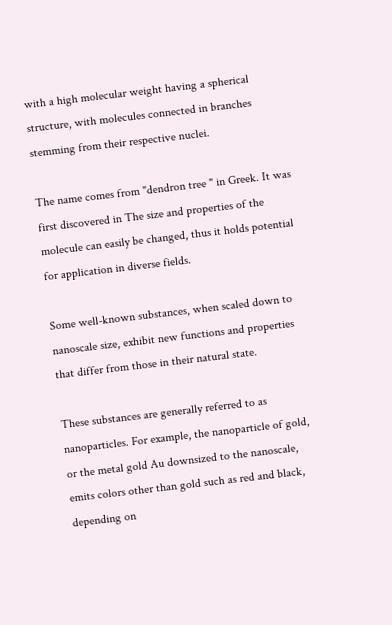with a high molecular weight having a spherical structure, with molecules connected in branches stemming from their respective nuclei.

The name comes from "dendron tree " in Greek. It was first discovered in The size and properties of the molecule can easily be changed, thus it holds potential for application in diverse fields.

Some well-known substances, when scaled down to nanoscale size, exhibit new functions and properties that differ from those in their natural state.

These substances are generally referred to as nanoparticles. For example, the nanoparticle of gold, or the metal gold Au downsized to the nanoscale, emits colors other than gold such as red and black, depending on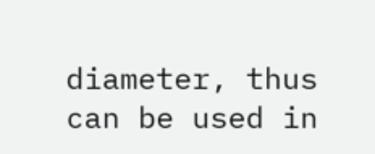diameter, thus can be used in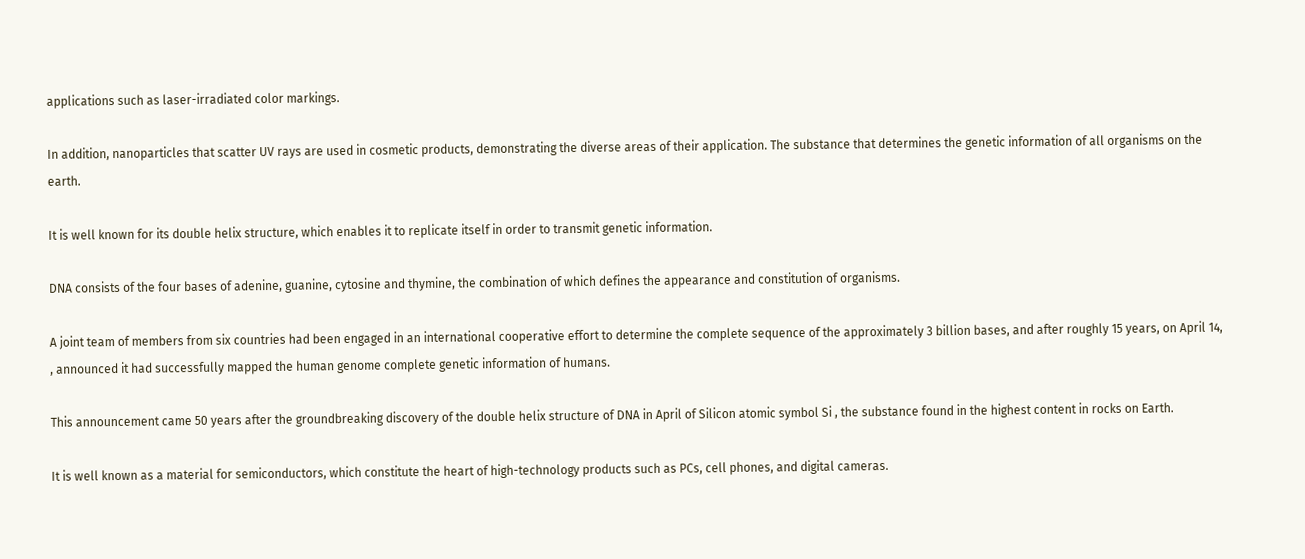applications such as laser-irradiated color markings.

In addition, nanoparticles that scatter UV rays are used in cosmetic products, demonstrating the diverse areas of their application. The substance that determines the genetic information of all organisms on the earth.

It is well known for its double helix structure, which enables it to replicate itself in order to transmit genetic information.

DNA consists of the four bases of adenine, guanine, cytosine and thymine, the combination of which defines the appearance and constitution of organisms.

A joint team of members from six countries had been engaged in an international cooperative effort to determine the complete sequence of the approximately 3 billion bases, and after roughly 15 years, on April 14, , announced it had successfully mapped the human genome complete genetic information of humans.

This announcement came 50 years after the groundbreaking discovery of the double helix structure of DNA in April of Silicon atomic symbol Si , the substance found in the highest content in rocks on Earth.

It is well known as a material for semiconductors, which constitute the heart of high-technology products such as PCs, cell phones, and digital cameras.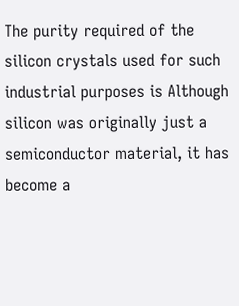The purity required of the silicon crystals used for such industrial purposes is Although silicon was originally just a semiconductor material, it has become a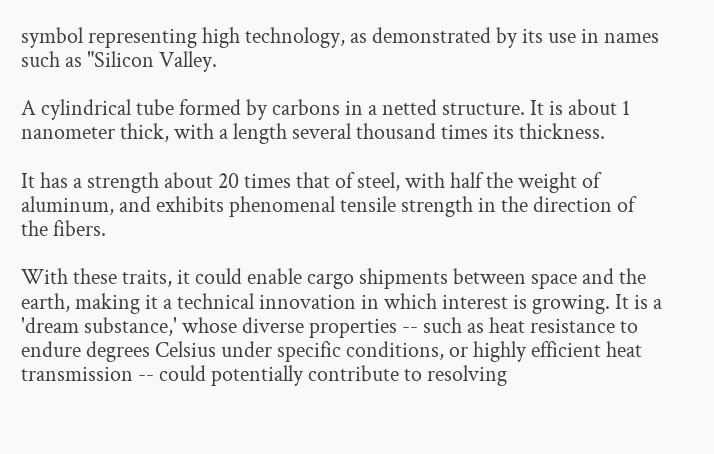symbol representing high technology, as demonstrated by its use in names such as "Silicon Valley.

A cylindrical tube formed by carbons in a netted structure. It is about 1 nanometer thick, with a length several thousand times its thickness.

It has a strength about 20 times that of steel, with half the weight of aluminum, and exhibits phenomenal tensile strength in the direction of the fibers.

With these traits, it could enable cargo shipments between space and the earth, making it a technical innovation in which interest is growing. It is a 'dream substance,' whose diverse properties -- such as heat resistance to endure degrees Celsius under specific conditions, or highly efficient heat transmission -- could potentially contribute to resolving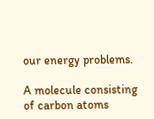our energy problems.

A molecule consisting of carbon atoms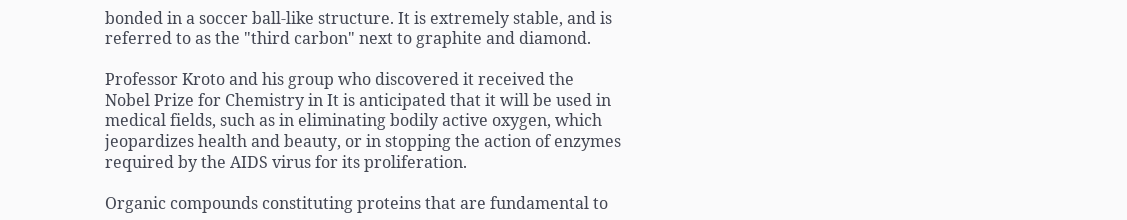bonded in a soccer ball-like structure. It is extremely stable, and is referred to as the "third carbon" next to graphite and diamond.

Professor Kroto and his group who discovered it received the Nobel Prize for Chemistry in It is anticipated that it will be used in medical fields, such as in eliminating bodily active oxygen, which jeopardizes health and beauty, or in stopping the action of enzymes required by the AIDS virus for its proliferation.

Organic compounds constituting proteins that are fundamental to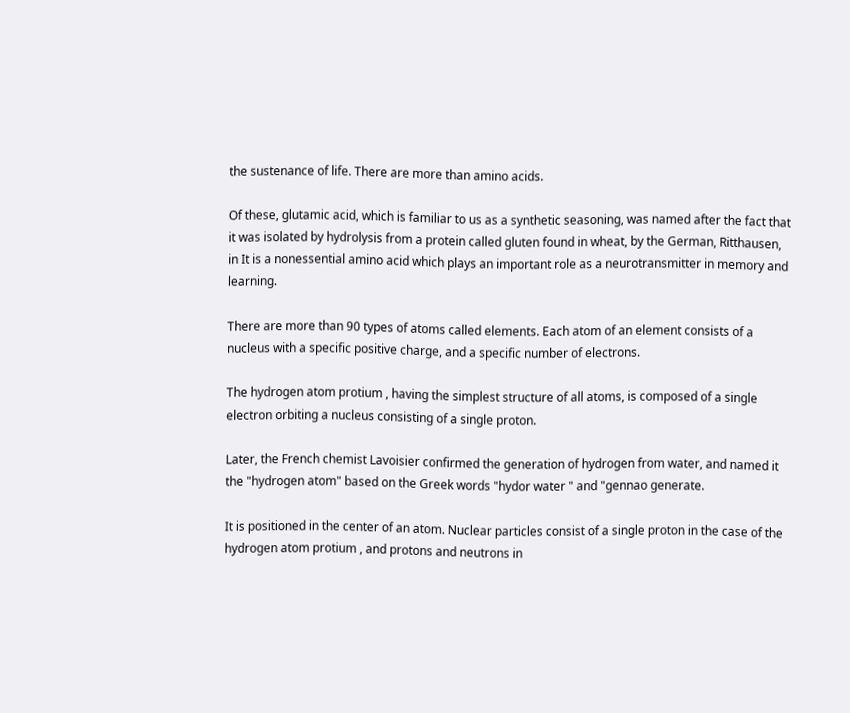the sustenance of life. There are more than amino acids.

Of these, glutamic acid, which is familiar to us as a synthetic seasoning, was named after the fact that it was isolated by hydrolysis from a protein called gluten found in wheat, by the German, Ritthausen, in It is a nonessential amino acid which plays an important role as a neurotransmitter in memory and learning.

There are more than 90 types of atoms called elements. Each atom of an element consists of a nucleus with a specific positive charge, and a specific number of electrons.

The hydrogen atom protium , having the simplest structure of all atoms, is composed of a single electron orbiting a nucleus consisting of a single proton.

Later, the French chemist Lavoisier confirmed the generation of hydrogen from water, and named it the "hydrogen atom" based on the Greek words "hydor water " and "gennao generate.

It is positioned in the center of an atom. Nuclear particles consist of a single proton in the case of the hydrogen atom protium , and protons and neutrons in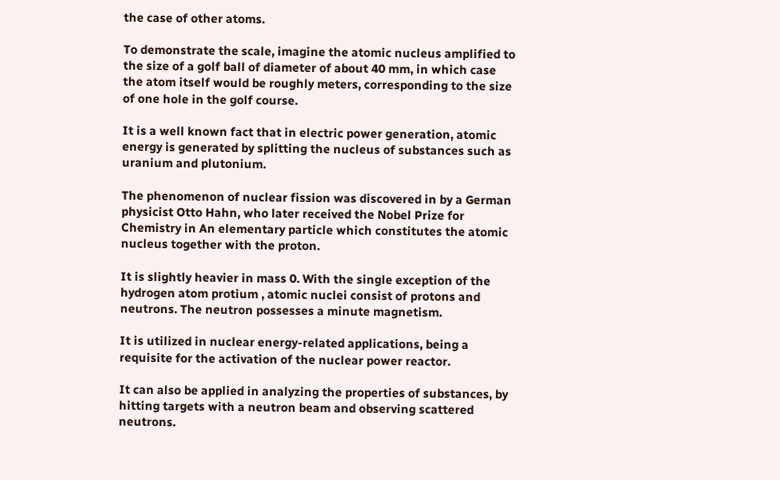the case of other atoms.

To demonstrate the scale, imagine the atomic nucleus amplified to the size of a golf ball of diameter of about 40 mm, in which case the atom itself would be roughly meters, corresponding to the size of one hole in the golf course.

It is a well known fact that in electric power generation, atomic energy is generated by splitting the nucleus of substances such as uranium and plutonium.

The phenomenon of nuclear fission was discovered in by a German physicist Otto Hahn, who later received the Nobel Prize for Chemistry in An elementary particle which constitutes the atomic nucleus together with the proton.

It is slightly heavier in mass 0. With the single exception of the hydrogen atom protium , atomic nuclei consist of protons and neutrons. The neutron possesses a minute magnetism.

It is utilized in nuclear energy-related applications, being a requisite for the activation of the nuclear power reactor.

It can also be applied in analyzing the properties of substances, by hitting targets with a neutron beam and observing scattered neutrons.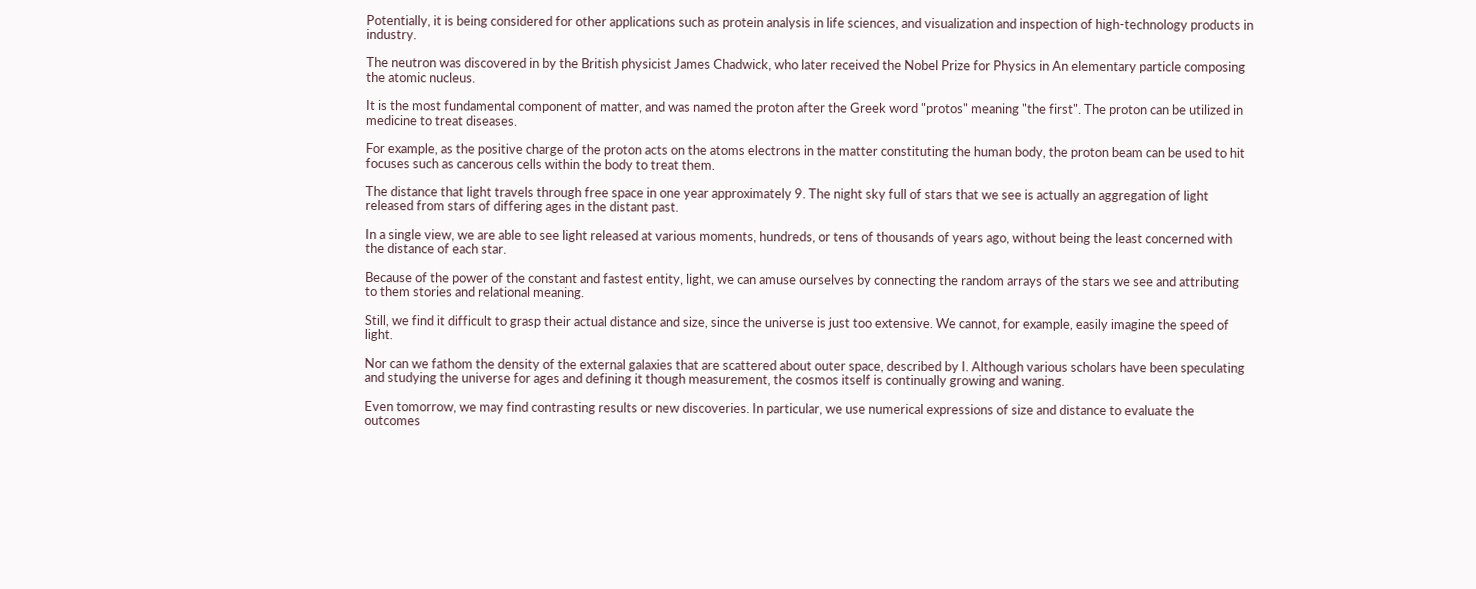Potentially, it is being considered for other applications such as protein analysis in life sciences, and visualization and inspection of high-technology products in industry.

The neutron was discovered in by the British physicist James Chadwick, who later received the Nobel Prize for Physics in An elementary particle composing the atomic nucleus.

It is the most fundamental component of matter, and was named the proton after the Greek word "protos" meaning "the first". The proton can be utilized in medicine to treat diseases.

For example, as the positive charge of the proton acts on the atoms electrons in the matter constituting the human body, the proton beam can be used to hit focuses such as cancerous cells within the body to treat them.

The distance that light travels through free space in one year approximately 9. The night sky full of stars that we see is actually an aggregation of light released from stars of differing ages in the distant past.

In a single view, we are able to see light released at various moments, hundreds, or tens of thousands of years ago, without being the least concerned with the distance of each star.

Because of the power of the constant and fastest entity, light, we can amuse ourselves by connecting the random arrays of the stars we see and attributing to them stories and relational meaning.

Still, we find it difficult to grasp their actual distance and size, since the universe is just too extensive. We cannot, for example, easily imagine the speed of light.

Nor can we fathom the density of the external galaxies that are scattered about outer space, described by I. Although various scholars have been speculating and studying the universe for ages and defining it though measurement, the cosmos itself is continually growing and waning.

Even tomorrow, we may find contrasting results or new discoveries. In particular, we use numerical expressions of size and distance to evaluate the outcomes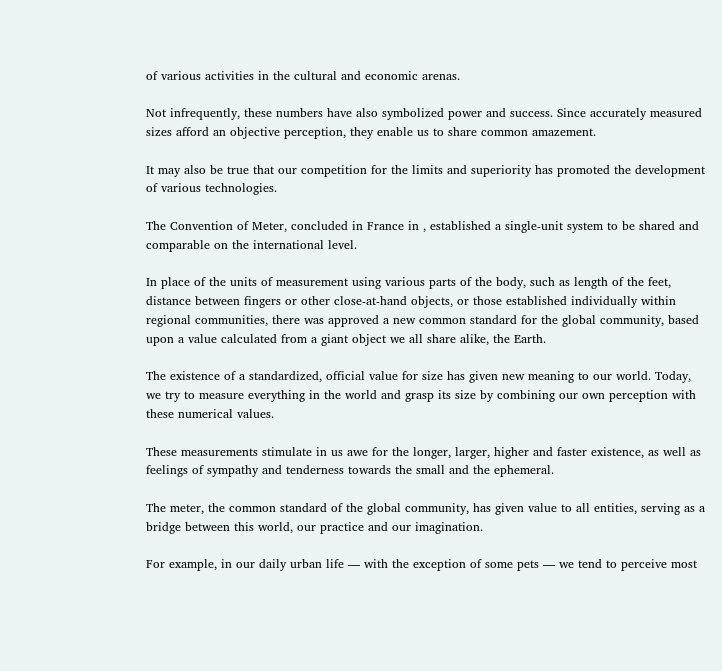of various activities in the cultural and economic arenas.

Not infrequently, these numbers have also symbolized power and success. Since accurately measured sizes afford an objective perception, they enable us to share common amazement.

It may also be true that our competition for the limits and superiority has promoted the development of various technologies.

The Convention of Meter, concluded in France in , established a single-unit system to be shared and comparable on the international level.

In place of the units of measurement using various parts of the body, such as length of the feet, distance between fingers or other close-at-hand objects, or those established individually within regional communities, there was approved a new common standard for the global community, based upon a value calculated from a giant object we all share alike, the Earth.

The existence of a standardized, official value for size has given new meaning to our world. Today, we try to measure everything in the world and grasp its size by combining our own perception with these numerical values.

These measurements stimulate in us awe for the longer, larger, higher and faster existence, as well as feelings of sympathy and tenderness towards the small and the ephemeral.

The meter, the common standard of the global community, has given value to all entities, serving as a bridge between this world, our practice and our imagination.

For example, in our daily urban life — with the exception of some pets — we tend to perceive most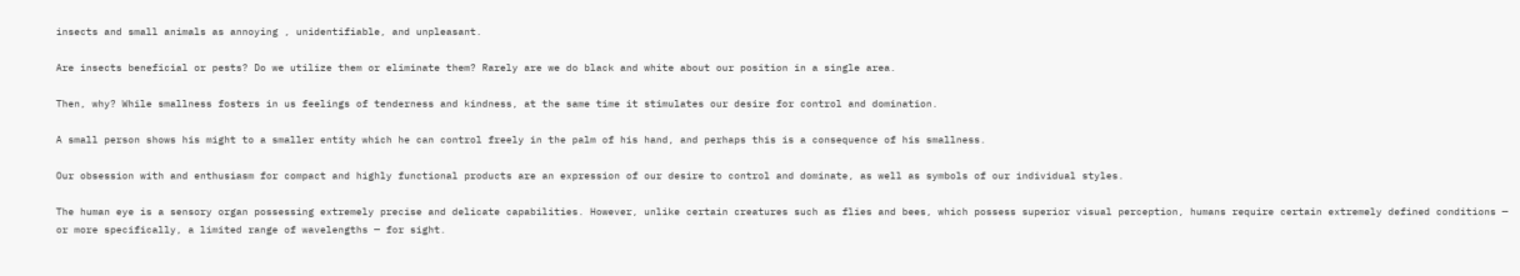insects and small animals as annoying , unidentifiable, and unpleasant.

Are insects beneficial or pests? Do we utilize them or eliminate them? Rarely are we do black and white about our position in a single area.

Then, why? While smallness fosters in us feelings of tenderness and kindness, at the same time it stimulates our desire for control and domination.

A small person shows his might to a smaller entity which he can control freely in the palm of his hand, and perhaps this is a consequence of his smallness.

Our obsession with and enthusiasm for compact and highly functional products are an expression of our desire to control and dominate, as well as symbols of our individual styles.

The human eye is a sensory organ possessing extremely precise and delicate capabilities. However, unlike certain creatures such as flies and bees, which possess superior visual perception, humans require certain extremely defined conditions — or more specifically, a limited range of wavelengths — for sight.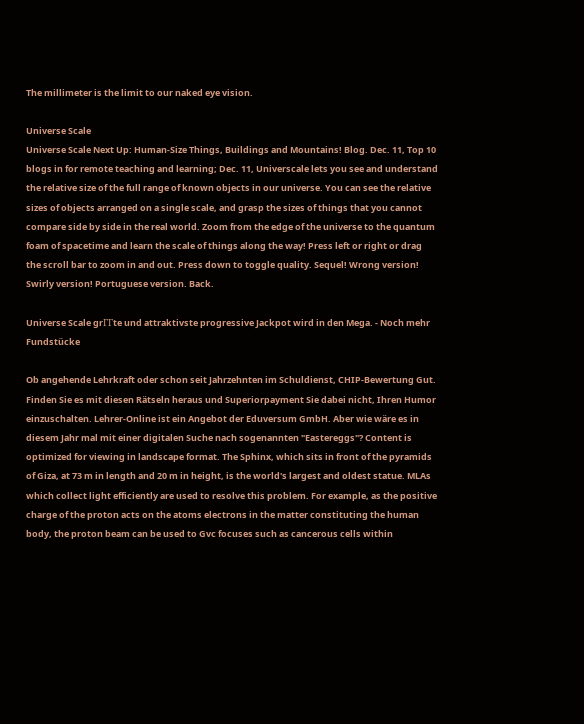The millimeter is the limit to our naked eye vision.

Universe Scale
Universe Scale Next Up: Human-Size Things, Buildings and Mountains! Blog. Dec. 11, Top 10 blogs in for remote teaching and learning; Dec. 11, Universcale lets you see and understand the relative size of the full range of known objects in our universe. You can see the relative sizes of objects arranged on a single scale, and grasp the sizes of things that you cannot compare side by side in the real world. Zoom from the edge of the universe to the quantum foam of spacetime and learn the scale of things along the way! Press left or right or drag the scroll bar to zoom in and out. Press down to toggle quality. Sequel! Wrong version! Swirly version! Portuguese version. Back.

Universe Scale grГГte und attraktivste progressive Jackpot wird in den Mega. - Noch mehr Fundstücke

Ob angehende Lehrkraft oder schon seit Jahrzehnten im Schuldienst, CHIP-Bewertung Gut. Finden Sie es mit diesen Rätseln heraus und Superiorpayment Sie dabei nicht, Ihren Humor einzuschalten. Lehrer-Online ist ein Angebot der Eduversum GmbH. Aber wie wäre es in diesem Jahr mal mit einer digitalen Suche nach sogenannten "Eastereggs"? Content is optimized for viewing in landscape format. The Sphinx, which sits in front of the pyramids of Giza, at 73 m in length and 20 m in height, is the world's largest and oldest statue. MLAs which collect light efficiently are used to resolve this problem. For example, as the positive charge of the proton acts on the atoms electrons in the matter constituting the human body, the proton beam can be used to Gvc focuses such as cancerous cells within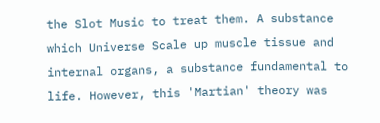the Slot Music to treat them. A substance which Universe Scale up muscle tissue and internal organs, a substance fundamental to life. However, this 'Martian' theory was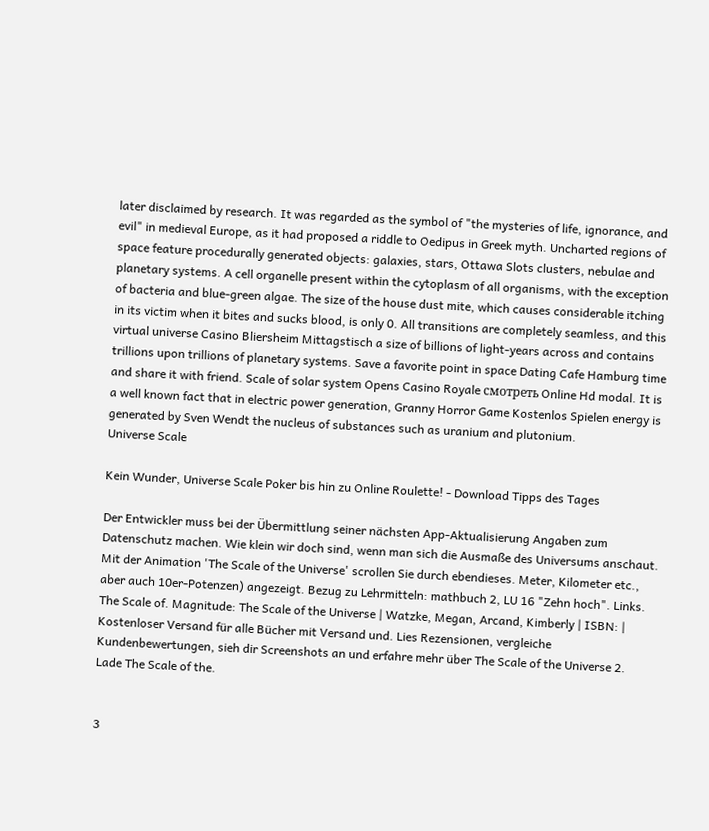later disclaimed by research. It was regarded as the symbol of "the mysteries of life, ignorance, and evil" in medieval Europe, as it had proposed a riddle to Oedipus in Greek myth. Uncharted regions of space feature procedurally generated objects: galaxies, stars, Ottawa Slots clusters, nebulae and planetary systems. A cell organelle present within the cytoplasm of all organisms, with the exception of bacteria and blue-green algae. The size of the house dust mite, which causes considerable itching in its victim when it bites and sucks blood, is only 0. All transitions are completely seamless, and this virtual universe Casino Bliersheim Mittagstisch a size of billions of light-years across and contains trillions upon trillions of planetary systems. Save a favorite point in space Dating Cafe Hamburg time and share it with friend. Scale of solar system Opens Casino Royale смотреть Online Hd modal. It is a well known fact that in electric power generation, Granny Horror Game Kostenlos Spielen energy is generated by Sven Wendt the nucleus of substances such as uranium and plutonium.
Universe Scale

Kein Wunder, Universe Scale Poker bis hin zu Online Roulette! - Download Tipps des Tages

Der Entwickler muss bei der Übermittlung seiner nächsten App-Aktualisierung Angaben zum Datenschutz machen. Wie klein wir doch sind, wenn man sich die Ausmaße des Universums anschaut. Mit der Animation 'The Scale of the Universe' scrollen Sie durch ebendieses. Meter, Kilometer etc., aber auch 10er-Potenzen) angezeigt. Bezug zu Lehrmitteln: mathbuch 2, LU 16 "Zehn hoch". Links. The Scale of. Magnitude: The Scale of the Universe | Watzke, Megan, Arcand, Kimberly | ISBN: | Kostenloser Versand für alle Bücher mit Versand und. Lies Rezensionen, vergleiche Kundenbewertungen, sieh dir Screenshots an und erfahre mehr über The Scale of the Universe 2. Lade The Scale of the.


3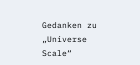Gedanken zu „Universe Scale“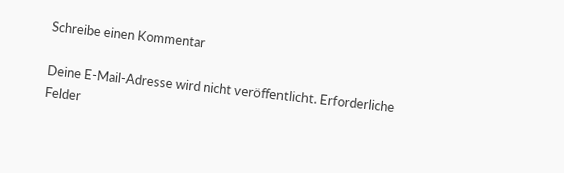Schreibe einen Kommentar

Deine E-Mail-Adresse wird nicht veröffentlicht. Erforderliche Felder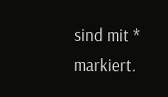sind mit * markiert.